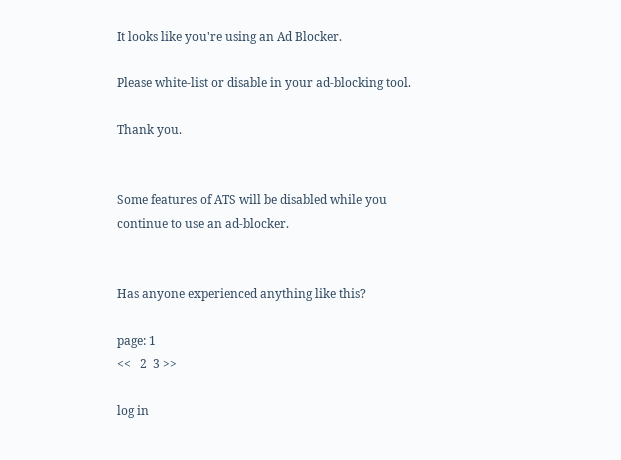It looks like you're using an Ad Blocker.

Please white-list or disable in your ad-blocking tool.

Thank you.


Some features of ATS will be disabled while you continue to use an ad-blocker.


Has anyone experienced anything like this?

page: 1
<<   2  3 >>

log in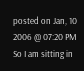posted on Jan, 10 2006 @ 07:20 PM
So I am sitting in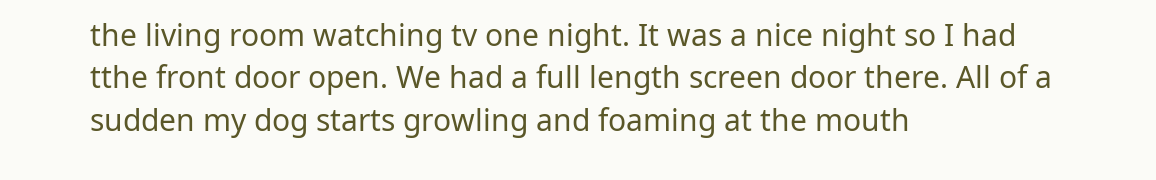the living room watching tv one night. It was a nice night so I had tthe front door open. We had a full length screen door there. All of a sudden my dog starts growling and foaming at the mouth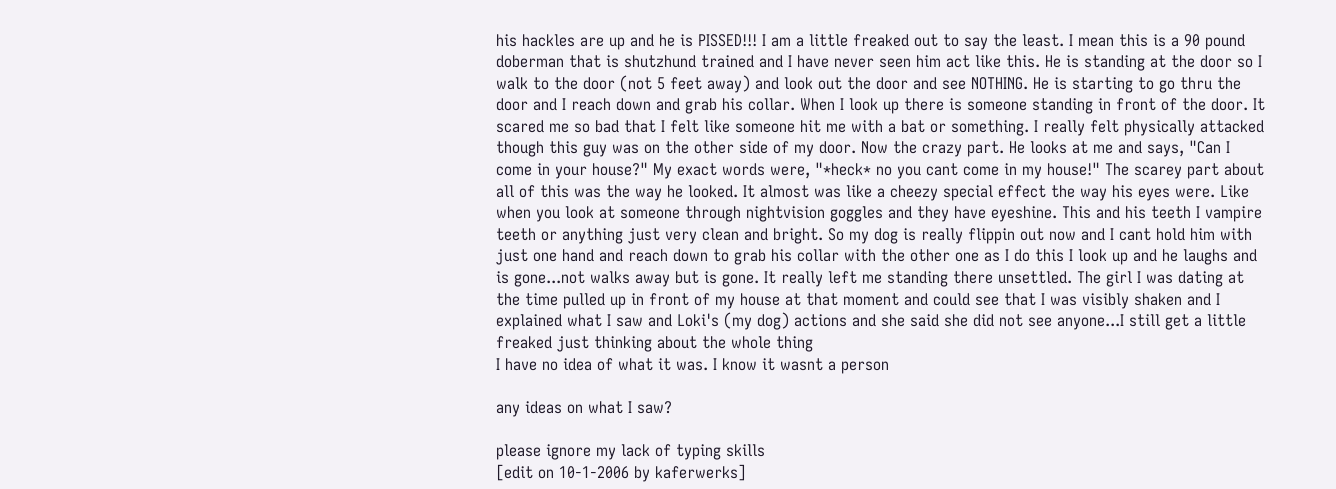his hackles are up and he is PISSED!!! I am a little freaked out to say the least. I mean this is a 90 pound doberman that is shutzhund trained and I have never seen him act like this. He is standing at the door so I walk to the door (not 5 feet away) and look out the door and see NOTHING. He is starting to go thru the door and I reach down and grab his collar. When I look up there is someone standing in front of the door. It scared me so bad that I felt like someone hit me with a bat or something. I really felt physically attacked though this guy was on the other side of my door. Now the crazy part. He looks at me and says, "Can I come in your house?" My exact words were, "*heck* no you cant come in my house!" The scarey part about all of this was the way he looked. It almost was like a cheezy special effect the way his eyes were. Like when you look at someone through nightvision goggles and they have eyeshine. This and his teeth I vampire teeth or anything just very clean and bright. So my dog is really flippin out now and I cant hold him with just one hand and reach down to grab his collar with the other one as I do this I look up and he laughs and is gone...not walks away but is gone. It really left me standing there unsettled. The girl I was dating at the time pulled up in front of my house at that moment and could see that I was visibly shaken and I explained what I saw and Loki's (my dog) actions and she said she did not see anyone...I still get a little freaked just thinking about the whole thing
I have no idea of what it was. I know it wasnt a person

any ideas on what I saw?

please ignore my lack of typing skills
[edit on 10-1-2006 by kaferwerks]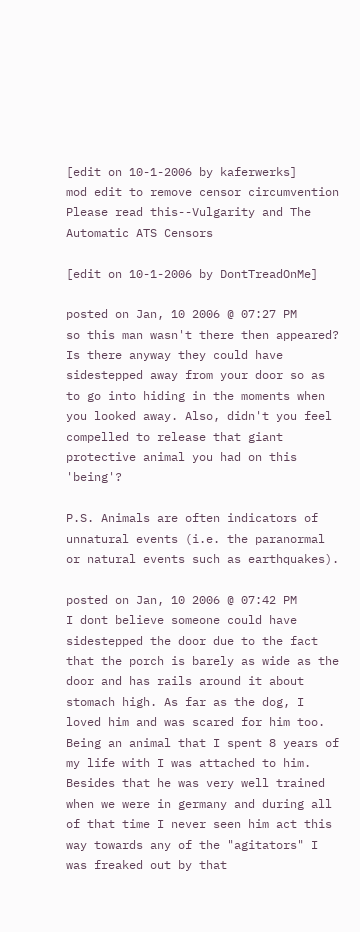[edit on 10-1-2006 by kaferwerks]
mod edit to remove censor circumvention
Please read this--Vulgarity and The Automatic ATS Censors

[edit on 10-1-2006 by DontTreadOnMe]

posted on Jan, 10 2006 @ 07:27 PM
so this man wasn't there then appeared? Is there anyway they could have sidestepped away from your door so as to go into hiding in the moments when you looked away. Also, didn't you feel compelled to release that giant protective animal you had on this 'being'?

P.S. Animals are often indicators of unnatural events (i.e. the paranormal or natural events such as earthquakes).

posted on Jan, 10 2006 @ 07:42 PM
I dont believe someone could have sidestepped the door due to the fact that the porch is barely as wide as the door and has rails around it about stomach high. As far as the dog, I loved him and was scared for him too. Being an animal that I spent 8 years of my life with I was attached to him. Besides that he was very well trained when we were in germany and during all of that time I never seen him act this way towards any of the "agitators" I was freaked out by that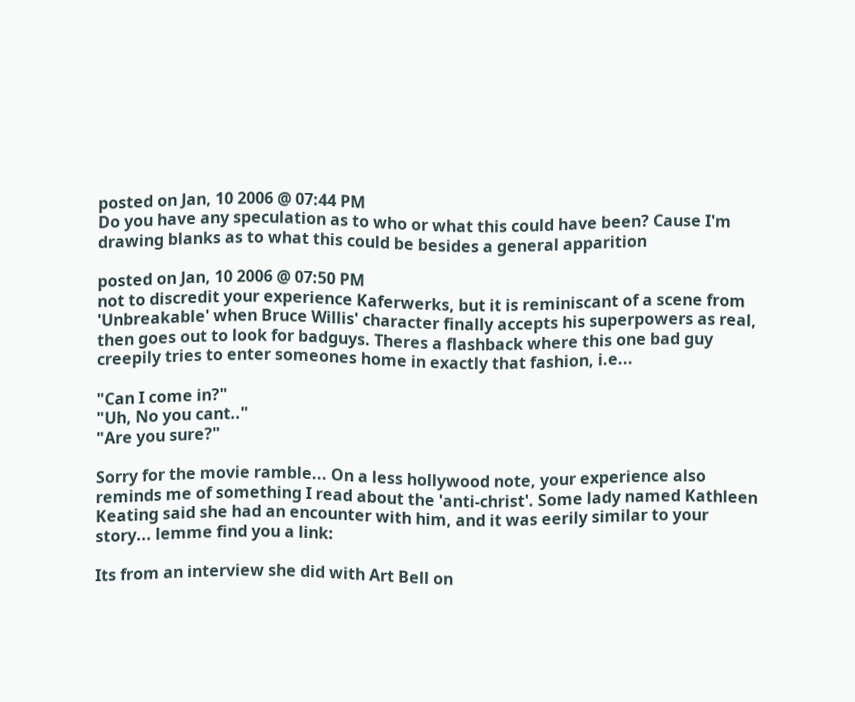posted on Jan, 10 2006 @ 07:44 PM
Do you have any speculation as to who or what this could have been? Cause I'm drawing blanks as to what this could be besides a general apparition

posted on Jan, 10 2006 @ 07:50 PM
not to discredit your experience Kaferwerks, but it is reminiscant of a scene from 'Unbreakable' when Bruce Willis' character finally accepts his superpowers as real, then goes out to look for badguys. Theres a flashback where this one bad guy creepily tries to enter someones home in exactly that fashion, i.e...

"Can I come in?"
"Uh, No you cant.."
"Are you sure?"

Sorry for the movie ramble... On a less hollywood note, your experience also reminds me of something I read about the 'anti-christ'. Some lady named Kathleen Keating said she had an encounter with him, and it was eerily similar to your story... lemme find you a link:

Its from an interview she did with Art Bell on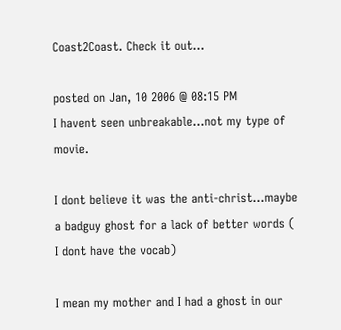Coast2Coast. Check it out...

posted on Jan, 10 2006 @ 08:15 PM
I havent seen unbreakable...not my type of movie.

I dont believe it was the anti-christ...maybe a badguy ghost for a lack of better words ( I dont have the vocab)

I mean my mother and I had a ghost in our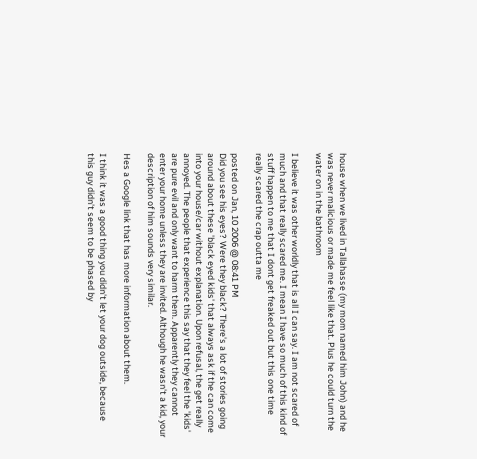house when we lived in Tallahasse (my mom named him John) and he was never malicious or made me feel like that. Plus he could turn the water on in the bathroom

I believe it was other worldly that is all I can say. I am not scared of much and that really scared me. I mean I have so much of this kind of stuff happen to me that I dont get freaked out but this one time really scared the crap outta me

posted on Jan, 10 2006 @ 08:41 PM
Did you see his eyes? Were they black? There's a lot of stories going around about these 'black eyed kids' that always ask if the can come into your house/car without explanation. Upon refusal, the get really annoyed. The people that experience this say that they feel the 'kids' are pure evil and only want to harm them. Apparently they cannot enter your home unless they are invited. Although he wasn't a kid, your description of him sounds very similar.

Hes a Google link that has more information about them.

I think it was a good thing you didn't let your dog outside, because this guy didn't seem to be phased by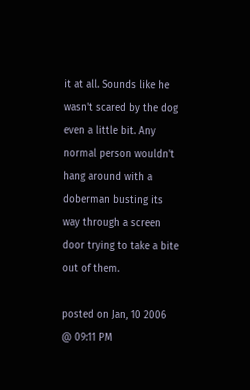it at all. Sounds like he wasn't scared by the dog even a little bit. Any normal person wouldn't hang around with a doberman busting its way through a screen door trying to take a bite out of them.

posted on Jan, 10 2006 @ 09:11 PM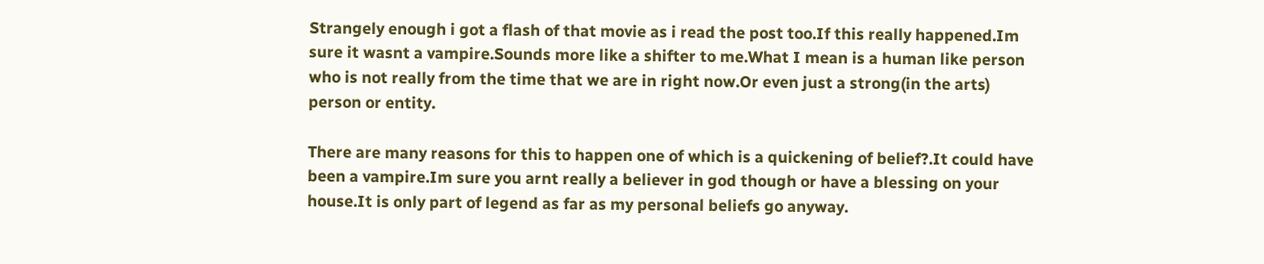Strangely enough i got a flash of that movie as i read the post too.If this really happened.Im sure it wasnt a vampire.Sounds more like a shifter to me.What I mean is a human like person who is not really from the time that we are in right now.Or even just a strong(in the arts) person or entity.

There are many reasons for this to happen one of which is a quickening of belief?.It could have been a vampire.Im sure you arnt really a believer in god though or have a blessing on your house.It is only part of legend as far as my personal beliefs go anyway.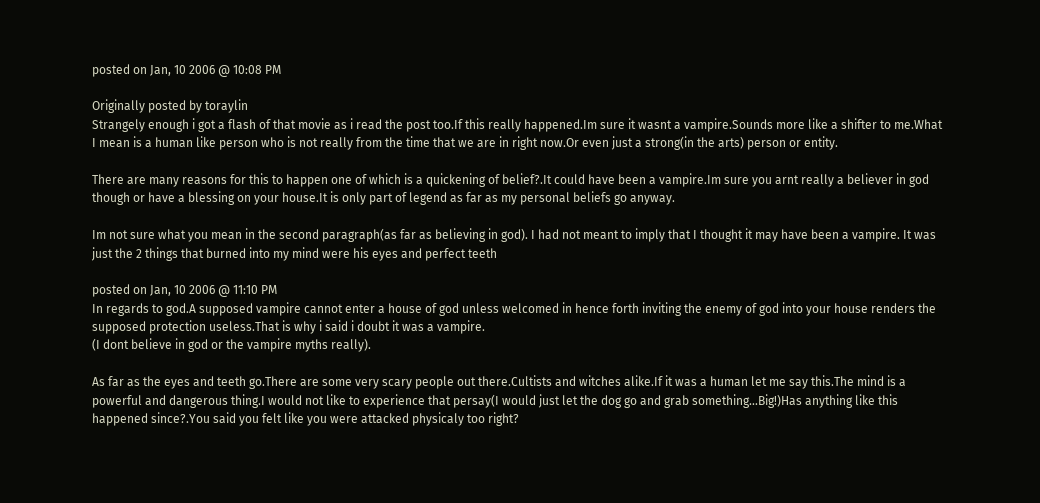posted on Jan, 10 2006 @ 10:08 PM

Originally posted by toraylin
Strangely enough i got a flash of that movie as i read the post too.If this really happened.Im sure it wasnt a vampire.Sounds more like a shifter to me.What I mean is a human like person who is not really from the time that we are in right now.Or even just a strong(in the arts) person or entity.

There are many reasons for this to happen one of which is a quickening of belief?.It could have been a vampire.Im sure you arnt really a believer in god though or have a blessing on your house.It is only part of legend as far as my personal beliefs go anyway.

Im not sure what you mean in the second paragraph(as far as believing in god). I had not meant to imply that I thought it may have been a vampire. It was just the 2 things that burned into my mind were his eyes and perfect teeth

posted on Jan, 10 2006 @ 11:10 PM
In regards to god.A supposed vampire cannot enter a house of god unless welcomed in hence forth inviting the enemy of god into your house renders the supposed protection useless.That is why i said i doubt it was a vampire.
(I dont believe in god or the vampire myths really).

As far as the eyes and teeth go.There are some very scary people out there.Cultists and witches alike.If it was a human let me say this.The mind is a powerful and dangerous thing.I would not like to experience that persay(I would just let the dog go and grab something...Big!)Has anything like this happened since?.You said you felt like you were attacked physicaly too right?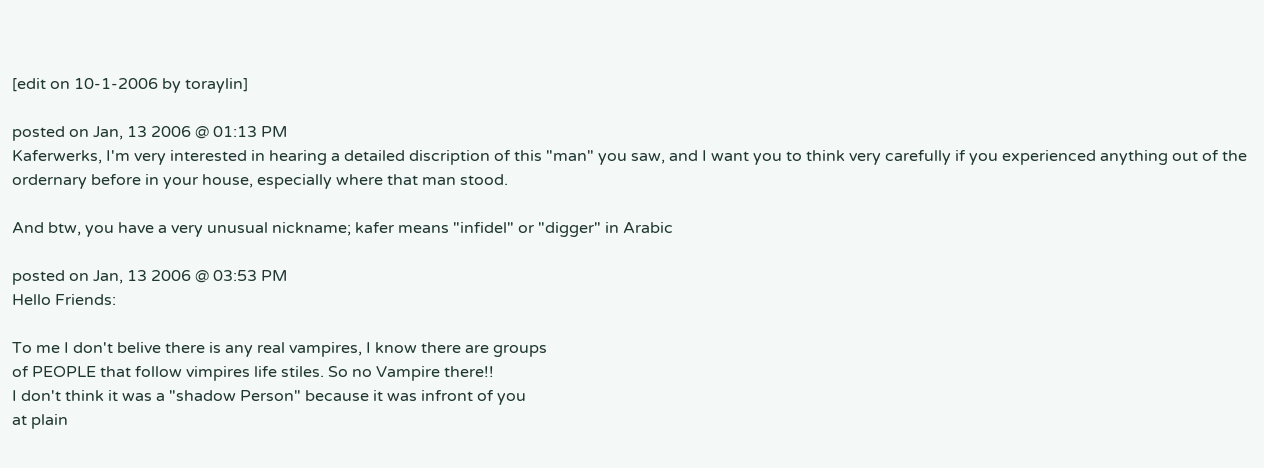[edit on 10-1-2006 by toraylin]

posted on Jan, 13 2006 @ 01:13 PM
Kaferwerks, I'm very interested in hearing a detailed discription of this "man" you saw, and I want you to think very carefully if you experienced anything out of the ordernary before in your house, especially where that man stood.

And btw, you have a very unusual nickname; kafer means "infidel" or "digger" in Arabic

posted on Jan, 13 2006 @ 03:53 PM
Hello Friends:

To me I don't belive there is any real vampires, I know there are groups
of PEOPLE that follow vimpires life stiles. So no Vampire there!!
I don't think it was a "shadow Person" because it was infront of you
at plain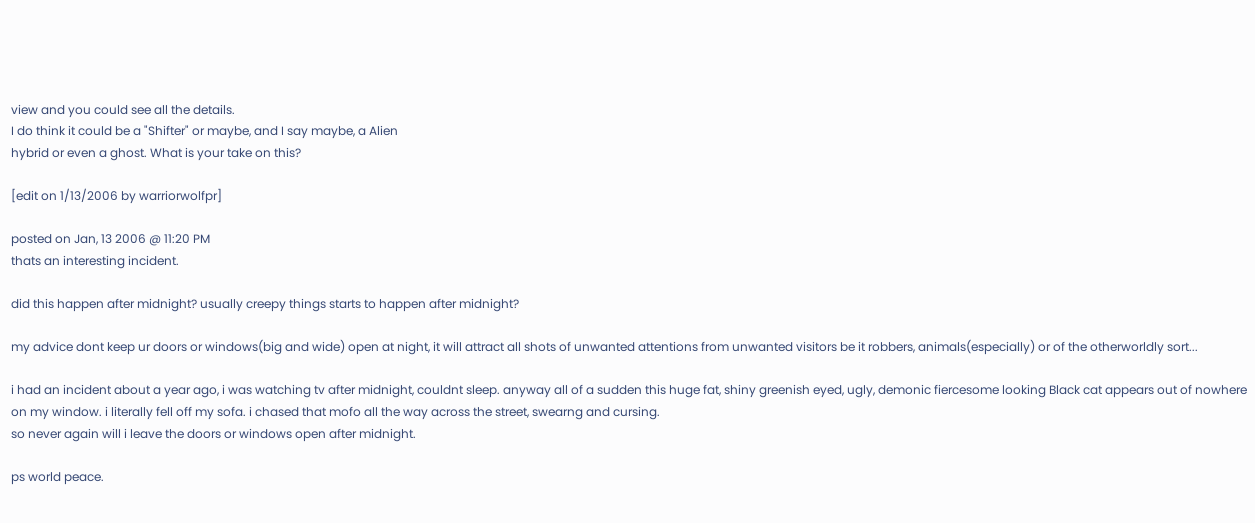view and you could see all the details.
I do think it could be a "Shifter" or maybe, and I say maybe, a Alien
hybrid or even a ghost. What is your take on this?

[edit on 1/13/2006 by warriorwolfpr]

posted on Jan, 13 2006 @ 11:20 PM
thats an interesting incident.

did this happen after midnight? usually creepy things starts to happen after midnight?

my advice dont keep ur doors or windows(big and wide) open at night, it will attract all shots of unwanted attentions from unwanted visitors be it robbers, animals(especially) or of the otherworldly sort...

i had an incident about a year ago, i was watching tv after midnight, couldnt sleep. anyway all of a sudden this huge fat, shiny greenish eyed, ugly, demonic fiercesome looking Black cat appears out of nowhere on my window. i literally fell off my sofa. i chased that mofo all the way across the street, swearng and cursing.
so never again will i leave the doors or windows open after midnight.

ps world peace.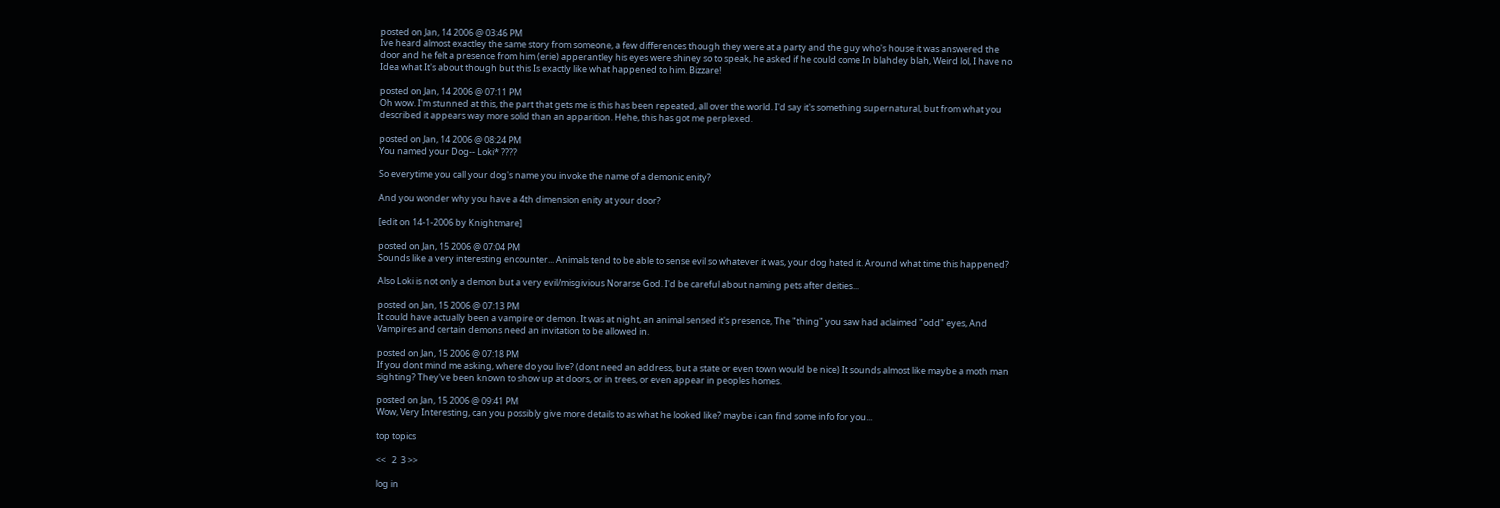posted on Jan, 14 2006 @ 03:46 PM
Ive heard almost exactley the same story from someone, a few differences though they were at a party and the guy who's house it was answered the door and he felt a presence from him (erie) apperantley his eyes were shiney so to speak, he asked if he could come In blahdey blah, Weird lol, I have no Idea what It's about though but this Is exactly like what happened to him. Bizzare!

posted on Jan, 14 2006 @ 07:11 PM
Oh wow. I'm stunned at this, the part that gets me is this has been repeated, all over the world. I'd say it's something supernatural, but from what you described it appears way more solid than an apparition. Hehe, this has got me perplexed.

posted on Jan, 14 2006 @ 08:24 PM
You named your Dog-- Loki* ????

So everytime you call your dog's name you invoke the name of a demonic enity?

And you wonder why you have a 4th dimension enity at your door?

[edit on 14-1-2006 by Knightmare]

posted on Jan, 15 2006 @ 07:04 PM
Sounds like a very interesting encounter... Animals tend to be able to sense evil so whatever it was, your dog hated it. Around what time this happened?

Also Loki is not only a demon but a very evil/misgivious Norarse God. I'd be careful about naming pets after deities...

posted on Jan, 15 2006 @ 07:13 PM
It could have actually been a vampire or demon. It was at night, an animal sensed it's presence, The "thing" you saw had aclaimed "odd" eyes, And Vampires and certain demons need an invitation to be allowed in.

posted on Jan, 15 2006 @ 07:18 PM
If you dont mind me asking, where do you live? (dont need an address, but a state or even town would be nice) It sounds almost like maybe a moth man sighting? They've been known to show up at doors, or in trees, or even appear in peoples homes.

posted on Jan, 15 2006 @ 09:41 PM
Wow, Very Interesting, can you possibly give more details to as what he looked like? maybe i can find some info for you...

top topics

<<   2  3 >>

log in